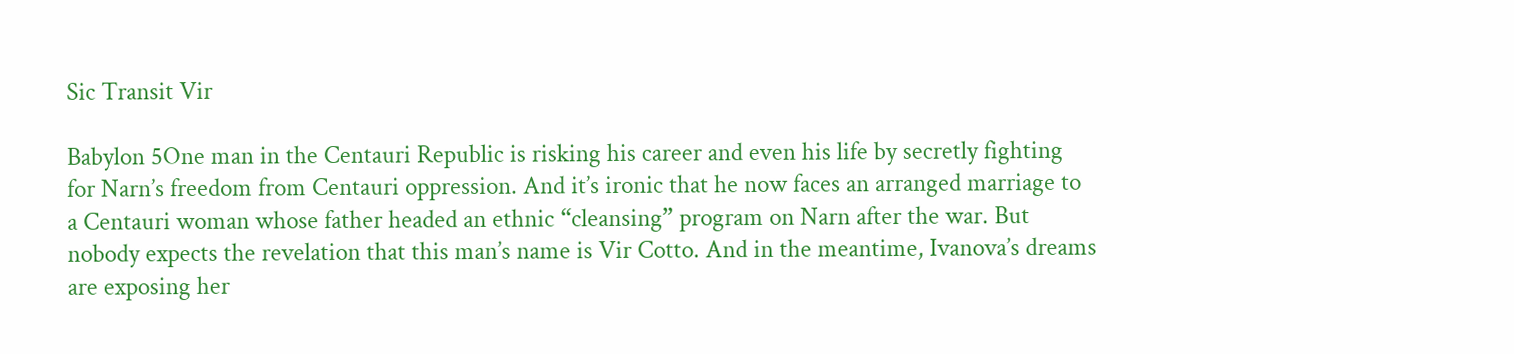Sic Transit Vir

Babylon 5One man in the Centauri Republic is risking his career and even his life by secretly fighting for Narn’s freedom from Centauri oppression. And it’s ironic that he now faces an arranged marriage to a Centauri woman whose father headed an ethnic “cleansing” program on Narn after the war. But nobody expects the revelation that this man’s name is Vir Cotto. And in the meantime, Ivanova’s dreams are exposing her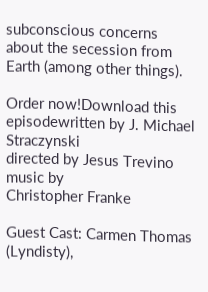subconscious concerns about the secession from Earth (among other things).

Order now!Download this episodewritten by J. Michael Straczynski
directed by Jesus Trevino
music by
Christopher Franke

Guest Cast: Carmen Thomas (Lyndisty),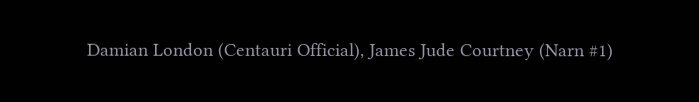Damian London (Centauri Official), James Jude Courtney (Narn #1)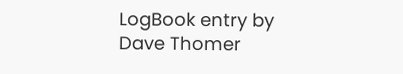LogBook entry by Dave Thomer